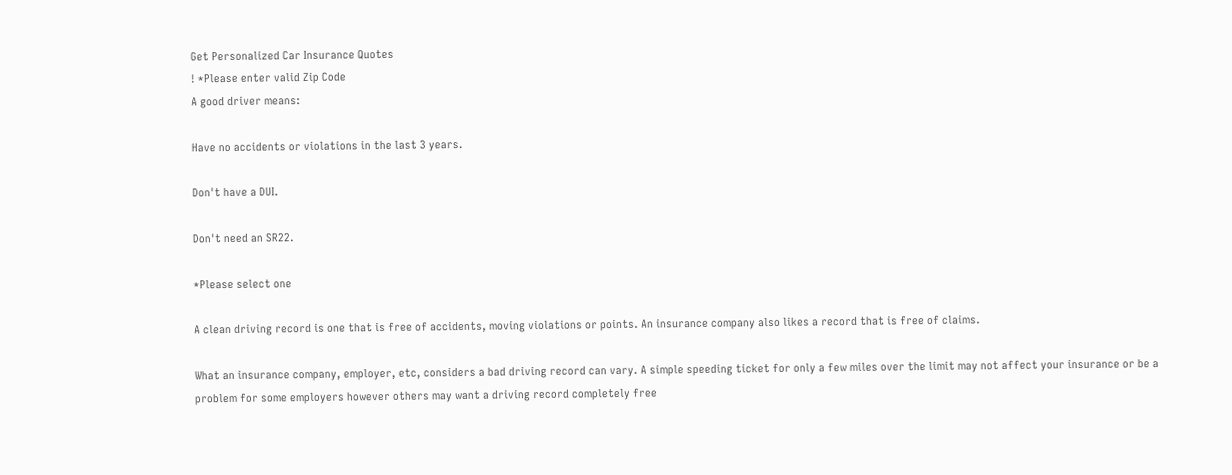Get Personalized Car Insurance Quotes
! *Please enter valid Zip Code
A good driver means:

Have no accidents or violations in the last 3 years.

Don't have a DUI.

Don't need an SR22.

*Please select one

A clean driving record is one that is free of accidents, moving violations or points. An insurance company also likes a record that is free of claims.

What an insurance company, employer, etc, considers a bad driving record can vary. A simple speeding ticket for only a few miles over the limit may not affect your insurance or be a problem for some employers however others may want a driving record completely free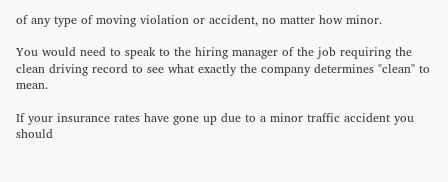of any type of moving violation or accident, no matter how minor.

You would need to speak to the hiring manager of the job requiring the clean driving record to see what exactly the company determines "clean" to mean.

If your insurance rates have gone up due to a minor traffic accident you should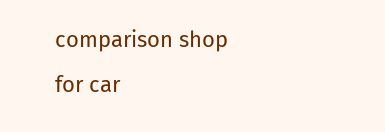comparison shop for car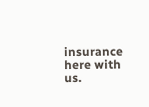insurance here with us.